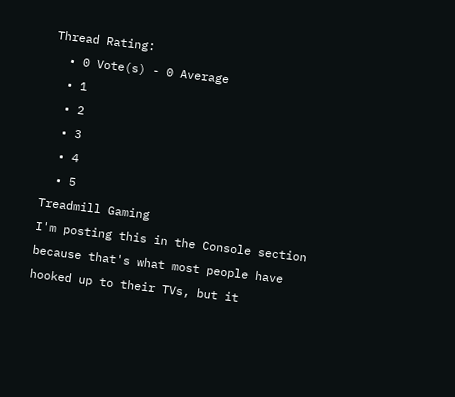Thread Rating:
  • 0 Vote(s) - 0 Average
  • 1
  • 2
  • 3
  • 4
  • 5
Treadmill Gaming
I'm posting this in the Console section because that's what most people have hooked up to their TVs, but it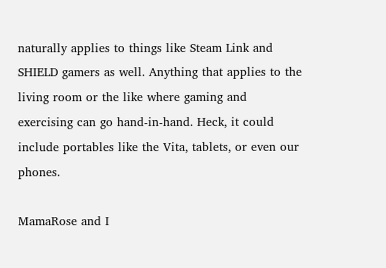naturally applies to things like Steam Link and SHIELD gamers as well. Anything that applies to the living room or the like where gaming and exercising can go hand-in-hand. Heck, it could include portables like the Vita, tablets, or even our phones.

MamaRose and I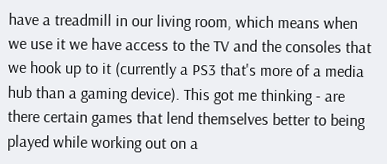have a treadmill in our living room, which means when we use it we have access to the TV and the consoles that we hook up to it (currently a PS3 that's more of a media hub than a gaming device). This got me thinking - are there certain games that lend themselves better to being played while working out on a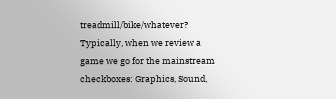treadmill/bike/whatever? Typically, when we review a game we go for the mainstream checkboxes: Graphics, Sound,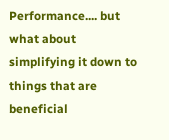Performance.... but what about simplifying it down to things that are beneficial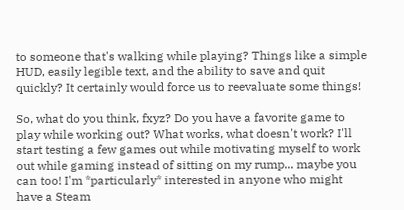to someone that's walking while playing? Things like a simple HUD, easily legible text, and the ability to save and quit quickly? It certainly would force us to reevaluate some things!

So, what do you think, fxyz? Do you have a favorite game to play while working out? What works, what doesn't work? I'll start testing a few games out while motivating myself to work out while gaming instead of sitting on my rump... maybe you can too! I'm *particularly* interested in anyone who might have a Steam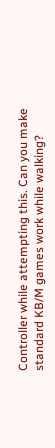Controller while attempting this. Can you make standard KB/M games work while walking?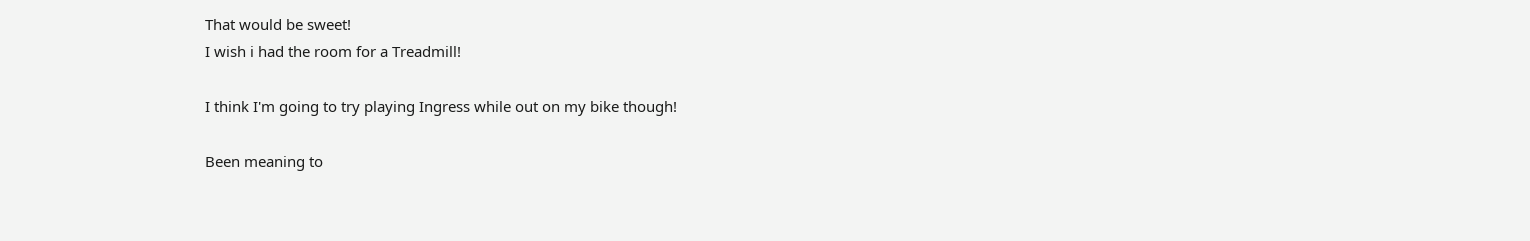That would be sweet!
I wish i had the room for a Treadmill!

I think I'm going to try playing Ingress while out on my bike though!

Been meaning to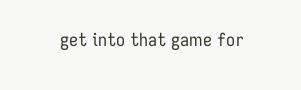get into that game for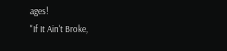ages!
"If It Ain't Broke,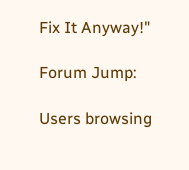Fix It Anyway!"

Forum Jump:

Users browsing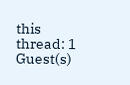this thread: 1 Guest(s)